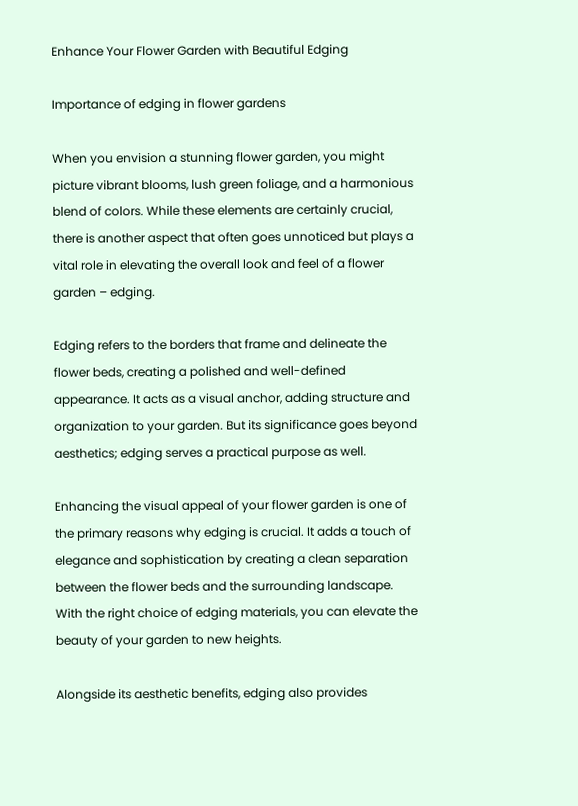Enhance Your Flower Garden with Beautiful Edging

Importance of edging in flower gardens

When you envision a stunning flower garden, you might picture vibrant blooms, lush green foliage, and a harmonious blend of colors. While these elements are certainly crucial, there is another aspect that often goes unnoticed but plays a vital role in elevating the overall look and feel of a flower garden – edging.

Edging refers to the borders that frame and delineate the flower beds, creating a polished and well-defined appearance. It acts as a visual anchor, adding structure and organization to your garden. But its significance goes beyond aesthetics; edging serves a practical purpose as well.

Enhancing the visual appeal of your flower garden is one of the primary reasons why edging is crucial. It adds a touch of elegance and sophistication by creating a clean separation between the flower beds and the surrounding landscape. With the right choice of edging materials, you can elevate the beauty of your garden to new heights.

Alongside its aesthetic benefits, edging also provides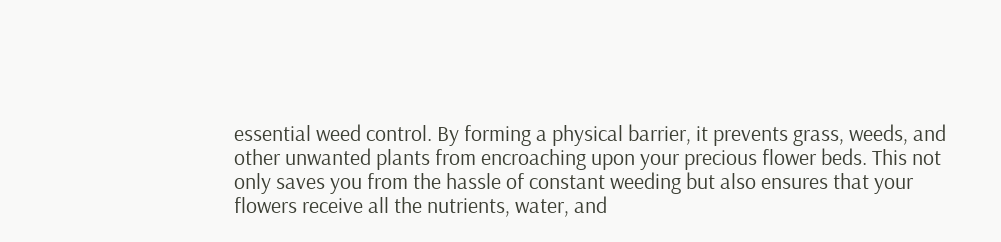essential weed control. By forming a physical barrier, it prevents grass, weeds, and other unwanted plants from encroaching upon your precious flower beds. This not only saves you from the hassle of constant weeding but also ensures that your flowers receive all the nutrients, water, and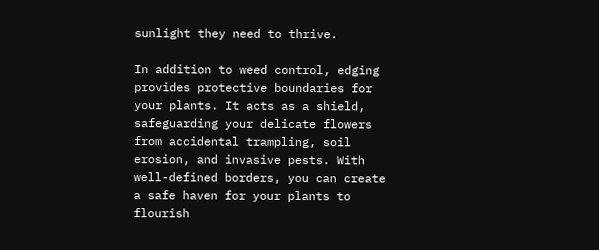sunlight they need to thrive.

In addition to weed control, edging provides protective boundaries for your plants. It acts as a shield, safeguarding your delicate flowers from accidental trampling, soil erosion, and invasive pests. With well-defined borders, you can create a safe haven for your plants to flourish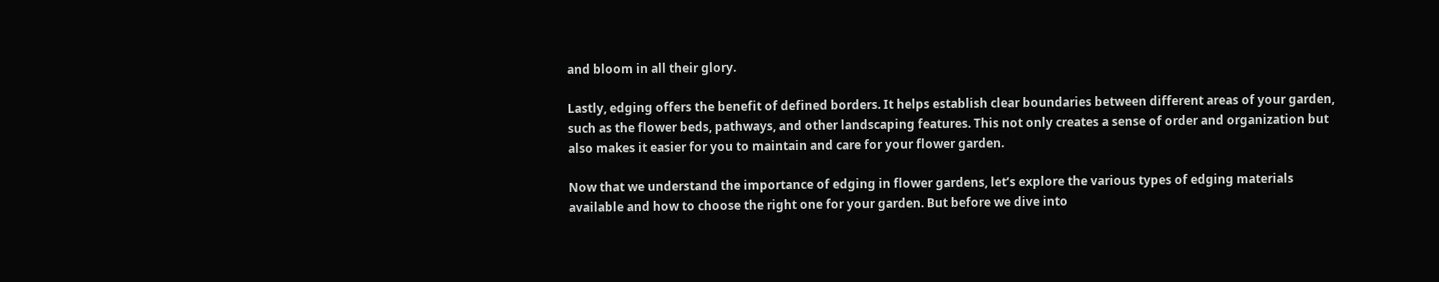and bloom in all their glory.

Lastly, edging offers the benefit of defined borders. It helps establish clear boundaries between different areas of your garden, such as the flower beds, pathways, and other landscaping features. This not only creates a sense of order and organization but also makes it easier for you to maintain and care for your flower garden.

Now that we understand the importance of edging in flower gardens, let’s explore the various types of edging materials available and how to choose the right one for your garden. But before we dive into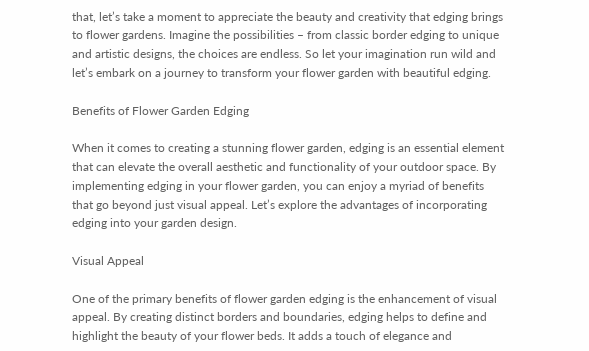that, let’s take a moment to appreciate the beauty and creativity that edging brings to flower gardens. Imagine the possibilities – from classic border edging to unique and artistic designs, the choices are endless. So let your imagination run wild and let’s embark on a journey to transform your flower garden with beautiful edging.

Benefits of Flower Garden Edging

When it comes to creating a stunning flower garden, edging is an essential element that can elevate the overall aesthetic and functionality of your outdoor space. By implementing edging in your flower garden, you can enjoy a myriad of benefits that go beyond just visual appeal. Let’s explore the advantages of incorporating edging into your garden design.

Visual Appeal

One of the primary benefits of flower garden edging is the enhancement of visual appeal. By creating distinct borders and boundaries, edging helps to define and highlight the beauty of your flower beds. It adds a touch of elegance and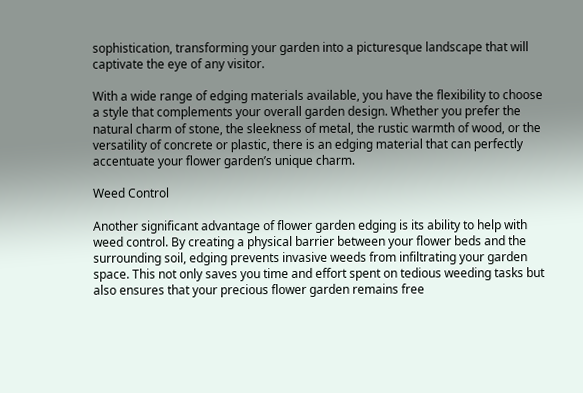sophistication, transforming your garden into a picturesque landscape that will captivate the eye of any visitor.

With a wide range of edging materials available, you have the flexibility to choose a style that complements your overall garden design. Whether you prefer the natural charm of stone, the sleekness of metal, the rustic warmth of wood, or the versatility of concrete or plastic, there is an edging material that can perfectly accentuate your flower garden’s unique charm.

Weed Control

Another significant advantage of flower garden edging is its ability to help with weed control. By creating a physical barrier between your flower beds and the surrounding soil, edging prevents invasive weeds from infiltrating your garden space. This not only saves you time and effort spent on tedious weeding tasks but also ensures that your precious flower garden remains free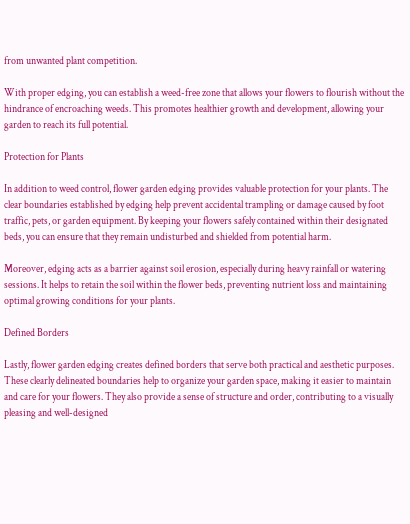from unwanted plant competition.

With proper edging, you can establish a weed-free zone that allows your flowers to flourish without the hindrance of encroaching weeds. This promotes healthier growth and development, allowing your garden to reach its full potential.

Protection for Plants

In addition to weed control, flower garden edging provides valuable protection for your plants. The clear boundaries established by edging help prevent accidental trampling or damage caused by foot traffic, pets, or garden equipment. By keeping your flowers safely contained within their designated beds, you can ensure that they remain undisturbed and shielded from potential harm.

Moreover, edging acts as a barrier against soil erosion, especially during heavy rainfall or watering sessions. It helps to retain the soil within the flower beds, preventing nutrient loss and maintaining optimal growing conditions for your plants.

Defined Borders

Lastly, flower garden edging creates defined borders that serve both practical and aesthetic purposes. These clearly delineated boundaries help to organize your garden space, making it easier to maintain and care for your flowers. They also provide a sense of structure and order, contributing to a visually pleasing and well-designed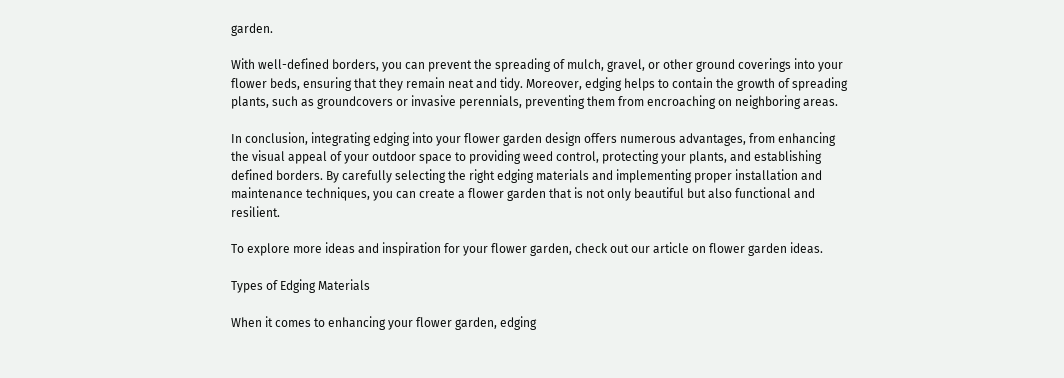garden.

With well-defined borders, you can prevent the spreading of mulch, gravel, or other ground coverings into your flower beds, ensuring that they remain neat and tidy. Moreover, edging helps to contain the growth of spreading plants, such as groundcovers or invasive perennials, preventing them from encroaching on neighboring areas.

In conclusion, integrating edging into your flower garden design offers numerous advantages, from enhancing the visual appeal of your outdoor space to providing weed control, protecting your plants, and establishing defined borders. By carefully selecting the right edging materials and implementing proper installation and maintenance techniques, you can create a flower garden that is not only beautiful but also functional and resilient.

To explore more ideas and inspiration for your flower garden, check out our article on flower garden ideas.

Types of Edging Materials

When it comes to enhancing your flower garden, edging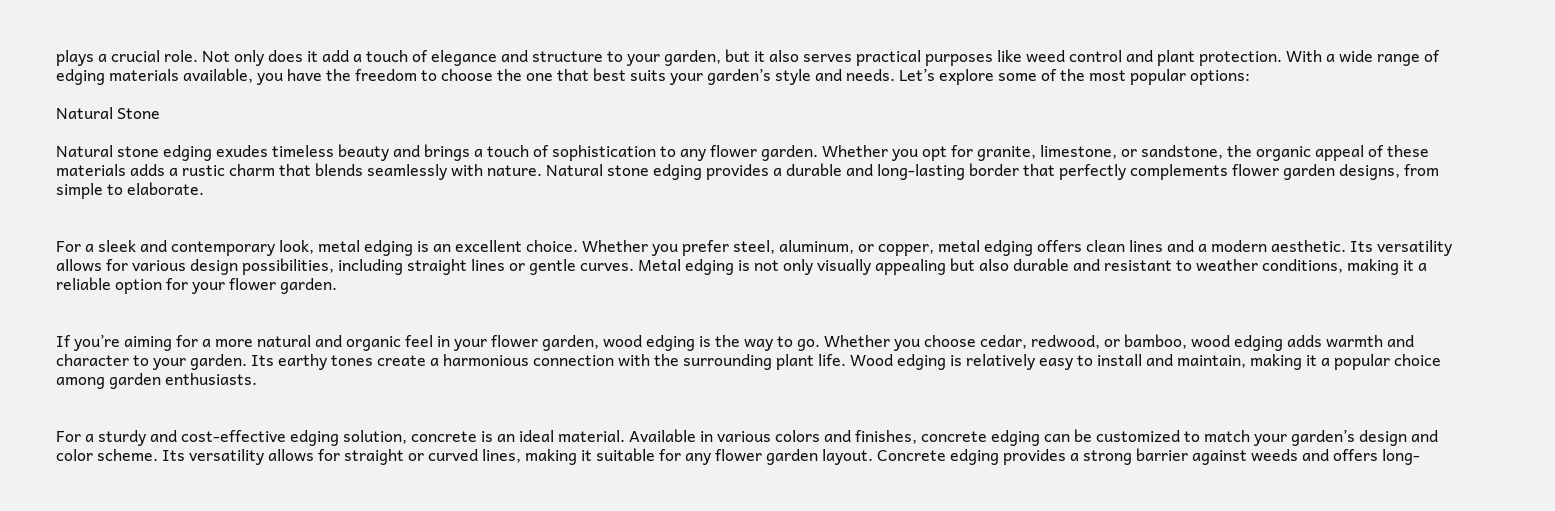plays a crucial role. Not only does it add a touch of elegance and structure to your garden, but it also serves practical purposes like weed control and plant protection. With a wide range of edging materials available, you have the freedom to choose the one that best suits your garden’s style and needs. Let’s explore some of the most popular options:

Natural Stone

Natural stone edging exudes timeless beauty and brings a touch of sophistication to any flower garden. Whether you opt for granite, limestone, or sandstone, the organic appeal of these materials adds a rustic charm that blends seamlessly with nature. Natural stone edging provides a durable and long-lasting border that perfectly complements flower garden designs, from simple to elaborate.


For a sleek and contemporary look, metal edging is an excellent choice. Whether you prefer steel, aluminum, or copper, metal edging offers clean lines and a modern aesthetic. Its versatility allows for various design possibilities, including straight lines or gentle curves. Metal edging is not only visually appealing but also durable and resistant to weather conditions, making it a reliable option for your flower garden.


If you’re aiming for a more natural and organic feel in your flower garden, wood edging is the way to go. Whether you choose cedar, redwood, or bamboo, wood edging adds warmth and character to your garden. Its earthy tones create a harmonious connection with the surrounding plant life. Wood edging is relatively easy to install and maintain, making it a popular choice among garden enthusiasts.


For a sturdy and cost-effective edging solution, concrete is an ideal material. Available in various colors and finishes, concrete edging can be customized to match your garden’s design and color scheme. Its versatility allows for straight or curved lines, making it suitable for any flower garden layout. Concrete edging provides a strong barrier against weeds and offers long-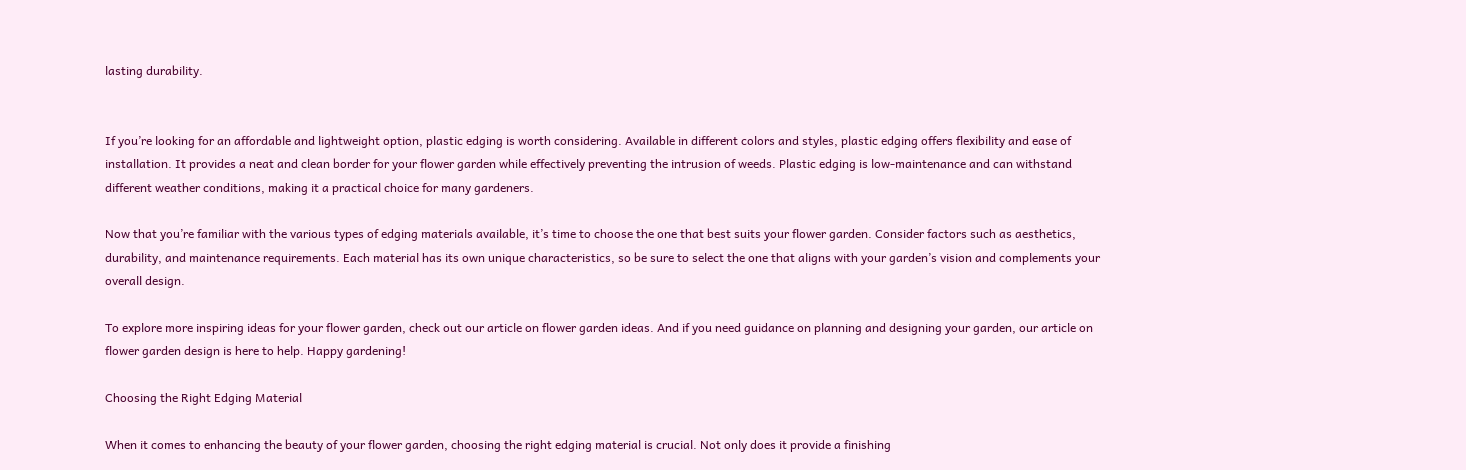lasting durability.


If you’re looking for an affordable and lightweight option, plastic edging is worth considering. Available in different colors and styles, plastic edging offers flexibility and ease of installation. It provides a neat and clean border for your flower garden while effectively preventing the intrusion of weeds. Plastic edging is low-maintenance and can withstand different weather conditions, making it a practical choice for many gardeners.

Now that you’re familiar with the various types of edging materials available, it’s time to choose the one that best suits your flower garden. Consider factors such as aesthetics, durability, and maintenance requirements. Each material has its own unique characteristics, so be sure to select the one that aligns with your garden’s vision and complements your overall design.

To explore more inspiring ideas for your flower garden, check out our article on flower garden ideas. And if you need guidance on planning and designing your garden, our article on flower garden design is here to help. Happy gardening!

Choosing the Right Edging Material

When it comes to enhancing the beauty of your flower garden, choosing the right edging material is crucial. Not only does it provide a finishing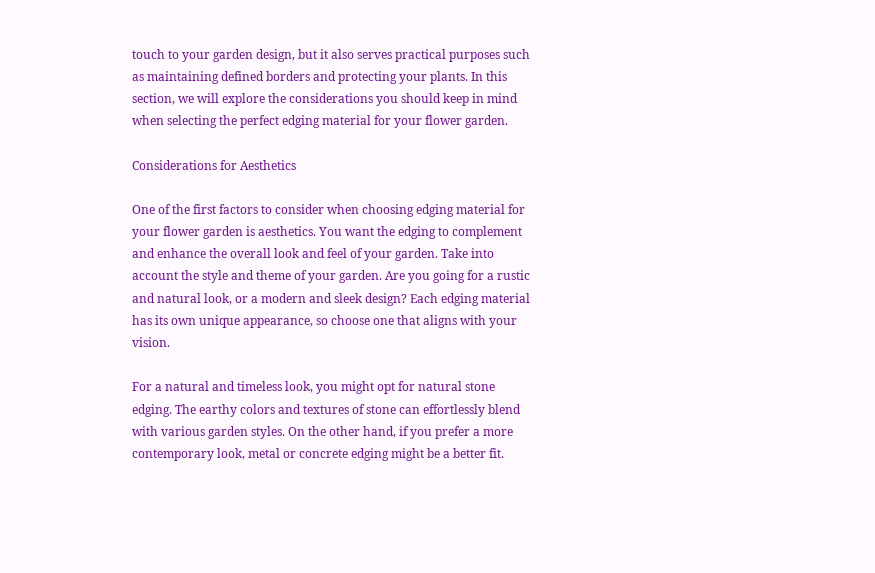touch to your garden design, but it also serves practical purposes such as maintaining defined borders and protecting your plants. In this section, we will explore the considerations you should keep in mind when selecting the perfect edging material for your flower garden.

Considerations for Aesthetics

One of the first factors to consider when choosing edging material for your flower garden is aesthetics. You want the edging to complement and enhance the overall look and feel of your garden. Take into account the style and theme of your garden. Are you going for a rustic and natural look, or a modern and sleek design? Each edging material has its own unique appearance, so choose one that aligns with your vision.

For a natural and timeless look, you might opt for natural stone edging. The earthy colors and textures of stone can effortlessly blend with various garden styles. On the other hand, if you prefer a more contemporary look, metal or concrete edging might be a better fit.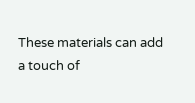These materials can add a touch of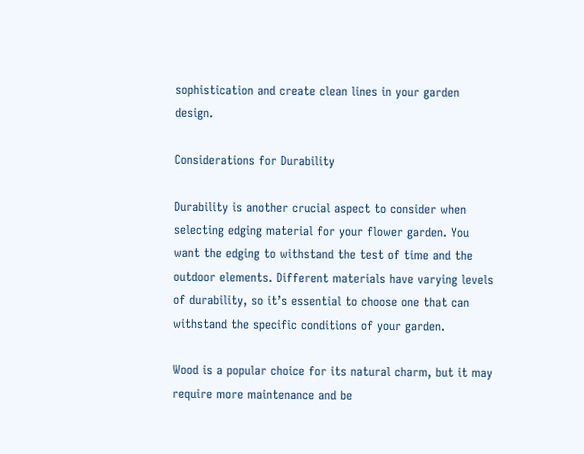sophistication and create clean lines in your garden design.

Considerations for Durability

Durability is another crucial aspect to consider when selecting edging material for your flower garden. You want the edging to withstand the test of time and the outdoor elements. Different materials have varying levels of durability, so it’s essential to choose one that can withstand the specific conditions of your garden.

Wood is a popular choice for its natural charm, but it may require more maintenance and be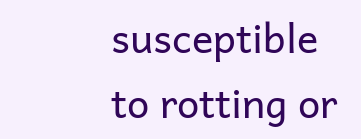susceptible to rotting or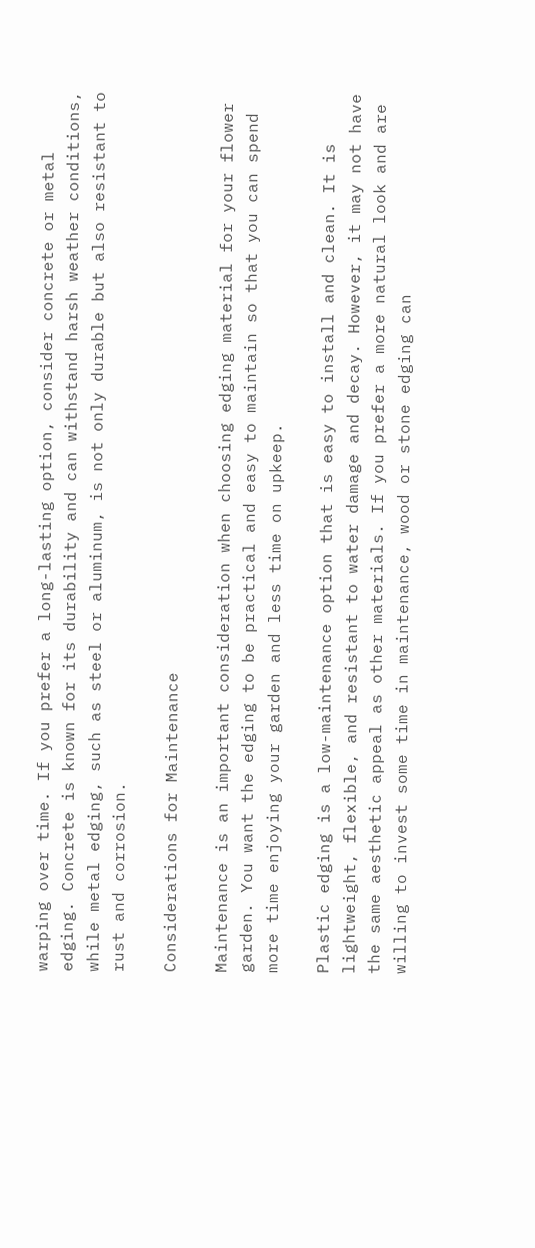warping over time. If you prefer a long-lasting option, consider concrete or metal edging. Concrete is known for its durability and can withstand harsh weather conditions, while metal edging, such as steel or aluminum, is not only durable but also resistant to rust and corrosion.

Considerations for Maintenance

Maintenance is an important consideration when choosing edging material for your flower garden. You want the edging to be practical and easy to maintain so that you can spend more time enjoying your garden and less time on upkeep.

Plastic edging is a low-maintenance option that is easy to install and clean. It is lightweight, flexible, and resistant to water damage and decay. However, it may not have the same aesthetic appeal as other materials. If you prefer a more natural look and are willing to invest some time in maintenance, wood or stone edging can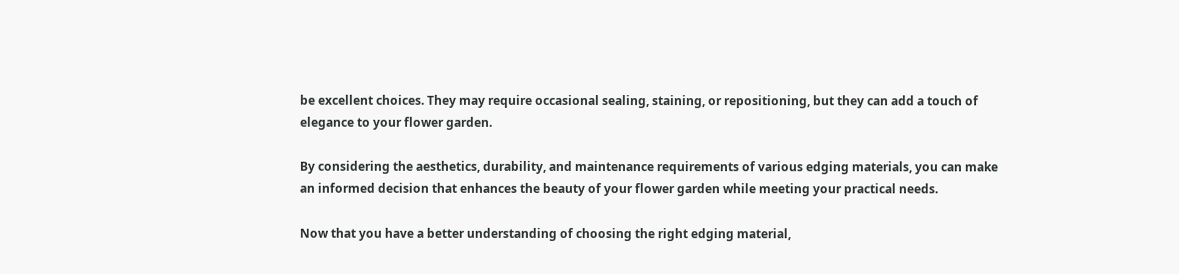be excellent choices. They may require occasional sealing, staining, or repositioning, but they can add a touch of elegance to your flower garden.

By considering the aesthetics, durability, and maintenance requirements of various edging materials, you can make an informed decision that enhances the beauty of your flower garden while meeting your practical needs.

Now that you have a better understanding of choosing the right edging material,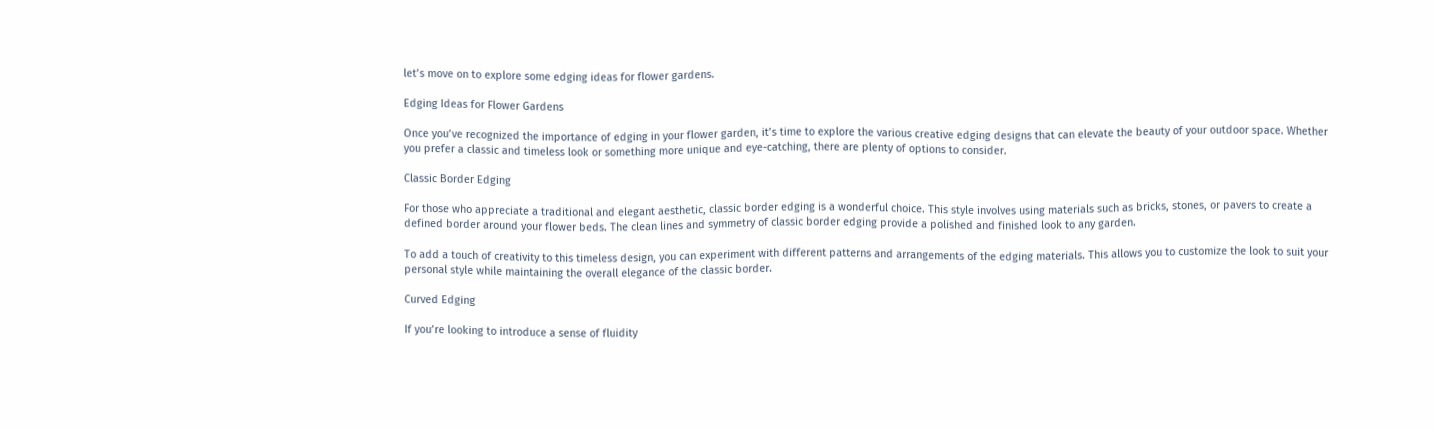let’s move on to explore some edging ideas for flower gardens.

Edging Ideas for Flower Gardens

Once you’ve recognized the importance of edging in your flower garden, it’s time to explore the various creative edging designs that can elevate the beauty of your outdoor space. Whether you prefer a classic and timeless look or something more unique and eye-catching, there are plenty of options to consider.

Classic Border Edging

For those who appreciate a traditional and elegant aesthetic, classic border edging is a wonderful choice. This style involves using materials such as bricks, stones, or pavers to create a defined border around your flower beds. The clean lines and symmetry of classic border edging provide a polished and finished look to any garden.

To add a touch of creativity to this timeless design, you can experiment with different patterns and arrangements of the edging materials. This allows you to customize the look to suit your personal style while maintaining the overall elegance of the classic border.

Curved Edging

If you’re looking to introduce a sense of fluidity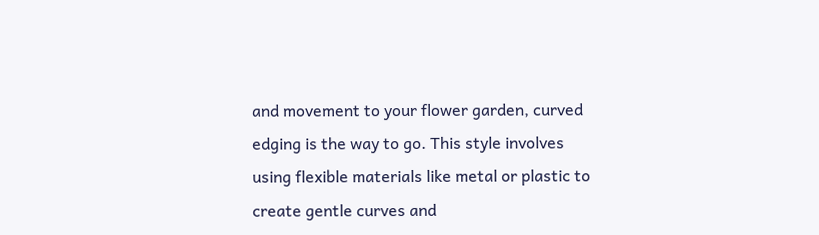and movement to your flower garden, curved edging is the way to go. This style involves using flexible materials like metal or plastic to create gentle curves and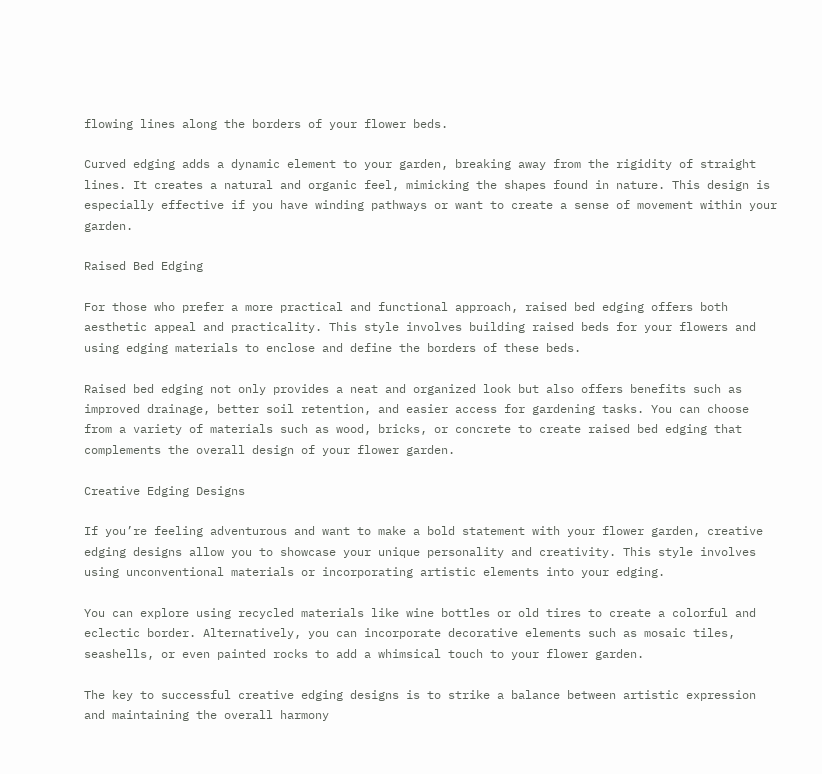flowing lines along the borders of your flower beds.

Curved edging adds a dynamic element to your garden, breaking away from the rigidity of straight lines. It creates a natural and organic feel, mimicking the shapes found in nature. This design is especially effective if you have winding pathways or want to create a sense of movement within your garden.

Raised Bed Edging

For those who prefer a more practical and functional approach, raised bed edging offers both aesthetic appeal and practicality. This style involves building raised beds for your flowers and using edging materials to enclose and define the borders of these beds.

Raised bed edging not only provides a neat and organized look but also offers benefits such as improved drainage, better soil retention, and easier access for gardening tasks. You can choose from a variety of materials such as wood, bricks, or concrete to create raised bed edging that complements the overall design of your flower garden.

Creative Edging Designs

If you’re feeling adventurous and want to make a bold statement with your flower garden, creative edging designs allow you to showcase your unique personality and creativity. This style involves using unconventional materials or incorporating artistic elements into your edging.

You can explore using recycled materials like wine bottles or old tires to create a colorful and eclectic border. Alternatively, you can incorporate decorative elements such as mosaic tiles, seashells, or even painted rocks to add a whimsical touch to your flower garden.

The key to successful creative edging designs is to strike a balance between artistic expression and maintaining the overall harmony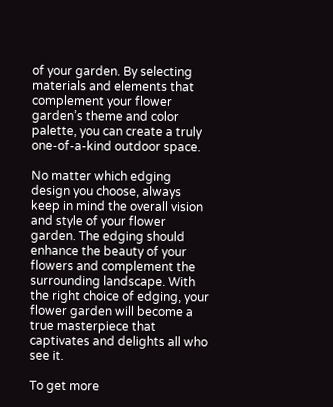of your garden. By selecting materials and elements that complement your flower garden’s theme and color palette, you can create a truly one-of-a-kind outdoor space.

No matter which edging design you choose, always keep in mind the overall vision and style of your flower garden. The edging should enhance the beauty of your flowers and complement the surrounding landscape. With the right choice of edging, your flower garden will become a true masterpiece that captivates and delights all who see it.

To get more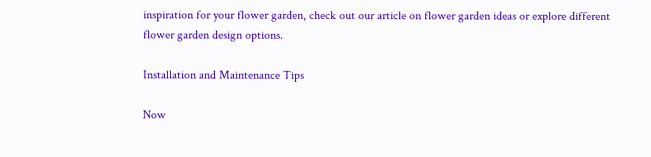inspiration for your flower garden, check out our article on flower garden ideas or explore different flower garden design options.

Installation and Maintenance Tips

Now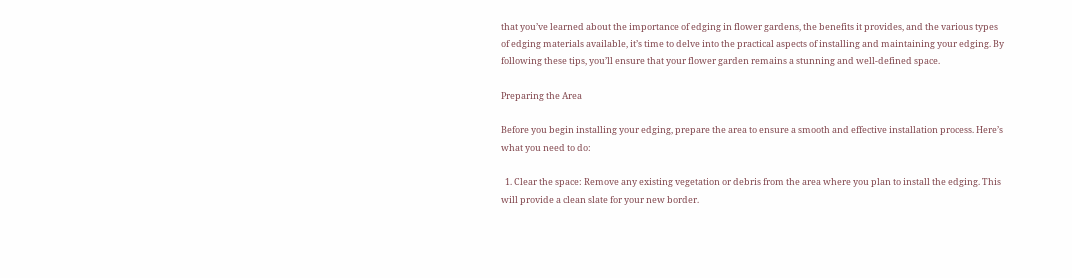that you’ve learned about the importance of edging in flower gardens, the benefits it provides, and the various types of edging materials available, it’s time to delve into the practical aspects of installing and maintaining your edging. By following these tips, you’ll ensure that your flower garden remains a stunning and well-defined space.

Preparing the Area

Before you begin installing your edging, prepare the area to ensure a smooth and effective installation process. Here’s what you need to do:

  1. Clear the space: Remove any existing vegetation or debris from the area where you plan to install the edging. This will provide a clean slate for your new border.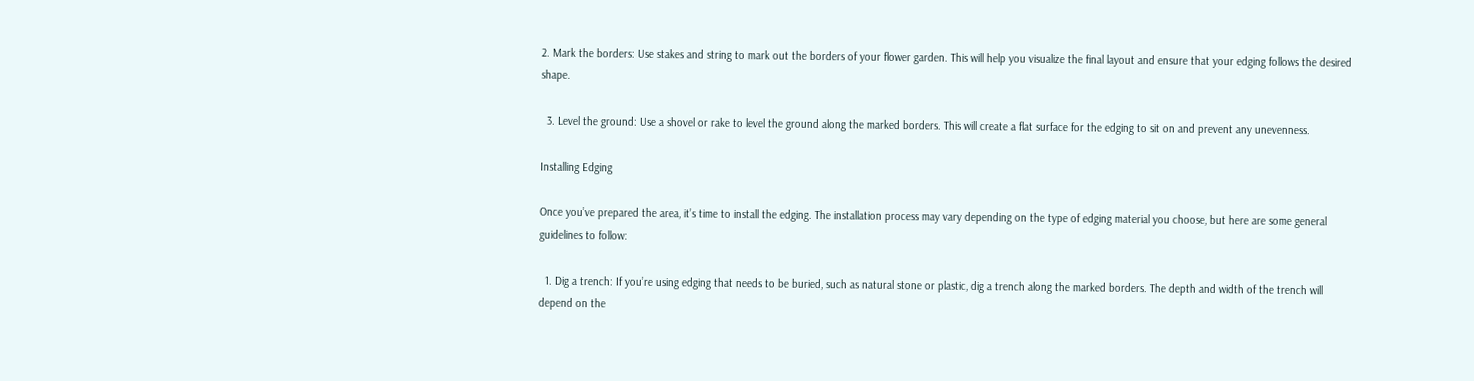2. Mark the borders: Use stakes and string to mark out the borders of your flower garden. This will help you visualize the final layout and ensure that your edging follows the desired shape.

  3. Level the ground: Use a shovel or rake to level the ground along the marked borders. This will create a flat surface for the edging to sit on and prevent any unevenness.

Installing Edging

Once you’ve prepared the area, it’s time to install the edging. The installation process may vary depending on the type of edging material you choose, but here are some general guidelines to follow:

  1. Dig a trench: If you’re using edging that needs to be buried, such as natural stone or plastic, dig a trench along the marked borders. The depth and width of the trench will depend on the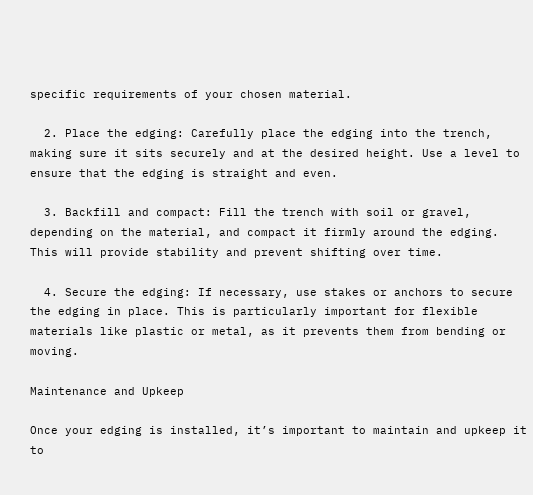specific requirements of your chosen material.

  2. Place the edging: Carefully place the edging into the trench, making sure it sits securely and at the desired height. Use a level to ensure that the edging is straight and even.

  3. Backfill and compact: Fill the trench with soil or gravel, depending on the material, and compact it firmly around the edging. This will provide stability and prevent shifting over time.

  4. Secure the edging: If necessary, use stakes or anchors to secure the edging in place. This is particularly important for flexible materials like plastic or metal, as it prevents them from bending or moving.

Maintenance and Upkeep

Once your edging is installed, it’s important to maintain and upkeep it to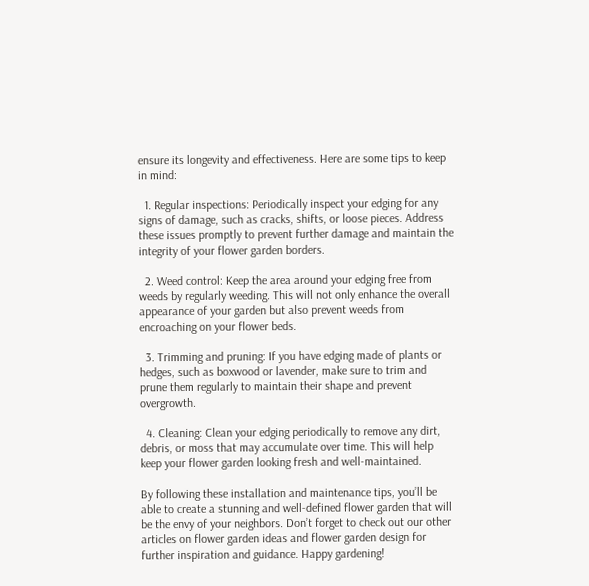ensure its longevity and effectiveness. Here are some tips to keep in mind:

  1. Regular inspections: Periodically inspect your edging for any signs of damage, such as cracks, shifts, or loose pieces. Address these issues promptly to prevent further damage and maintain the integrity of your flower garden borders.

  2. Weed control: Keep the area around your edging free from weeds by regularly weeding. This will not only enhance the overall appearance of your garden but also prevent weeds from encroaching on your flower beds.

  3. Trimming and pruning: If you have edging made of plants or hedges, such as boxwood or lavender, make sure to trim and prune them regularly to maintain their shape and prevent overgrowth.

  4. Cleaning: Clean your edging periodically to remove any dirt, debris, or moss that may accumulate over time. This will help keep your flower garden looking fresh and well-maintained.

By following these installation and maintenance tips, you’ll be able to create a stunning and well-defined flower garden that will be the envy of your neighbors. Don’t forget to check out our other articles on flower garden ideas and flower garden design for further inspiration and guidance. Happy gardening!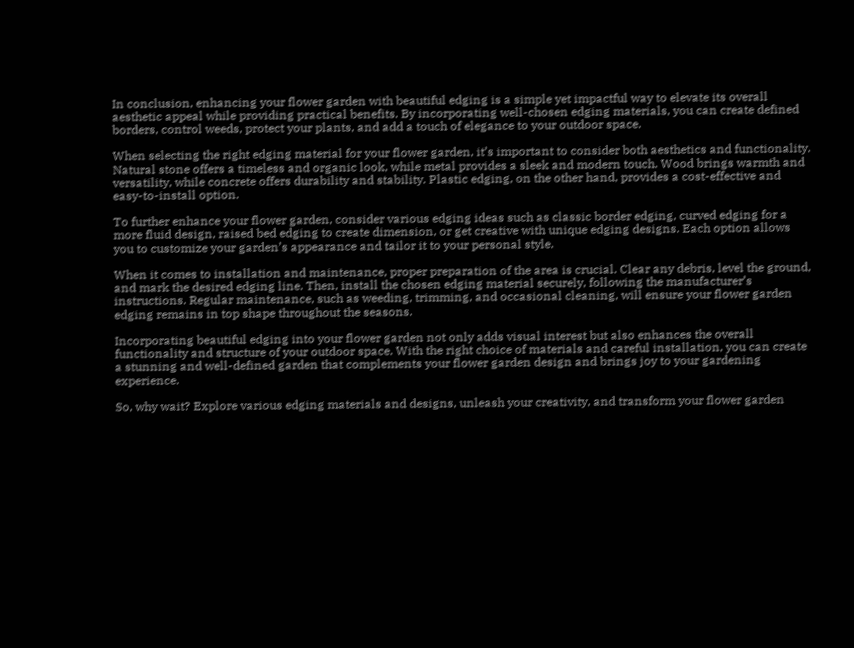In conclusion, enhancing your flower garden with beautiful edging is a simple yet impactful way to elevate its overall aesthetic appeal while providing practical benefits. By incorporating well-chosen edging materials, you can create defined borders, control weeds, protect your plants, and add a touch of elegance to your outdoor space.

When selecting the right edging material for your flower garden, it’s important to consider both aesthetics and functionality. Natural stone offers a timeless and organic look, while metal provides a sleek and modern touch. Wood brings warmth and versatility, while concrete offers durability and stability. Plastic edging, on the other hand, provides a cost-effective and easy-to-install option.

To further enhance your flower garden, consider various edging ideas such as classic border edging, curved edging for a more fluid design, raised bed edging to create dimension, or get creative with unique edging designs. Each option allows you to customize your garden’s appearance and tailor it to your personal style.

When it comes to installation and maintenance, proper preparation of the area is crucial. Clear any debris, level the ground, and mark the desired edging line. Then, install the chosen edging material securely, following the manufacturer’s instructions. Regular maintenance, such as weeding, trimming, and occasional cleaning, will ensure your flower garden edging remains in top shape throughout the seasons.

Incorporating beautiful edging into your flower garden not only adds visual interest but also enhances the overall functionality and structure of your outdoor space. With the right choice of materials and careful installation, you can create a stunning and well-defined garden that complements your flower garden design and brings joy to your gardening experience.

So, why wait? Explore various edging materials and designs, unleash your creativity, and transform your flower garden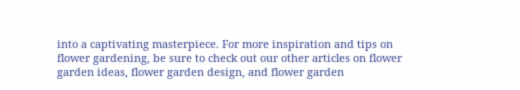into a captivating masterpiece. For more inspiration and tips on flower gardening, be sure to check out our other articles on flower garden ideas, flower garden design, and flower garden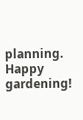planning. Happy gardening!